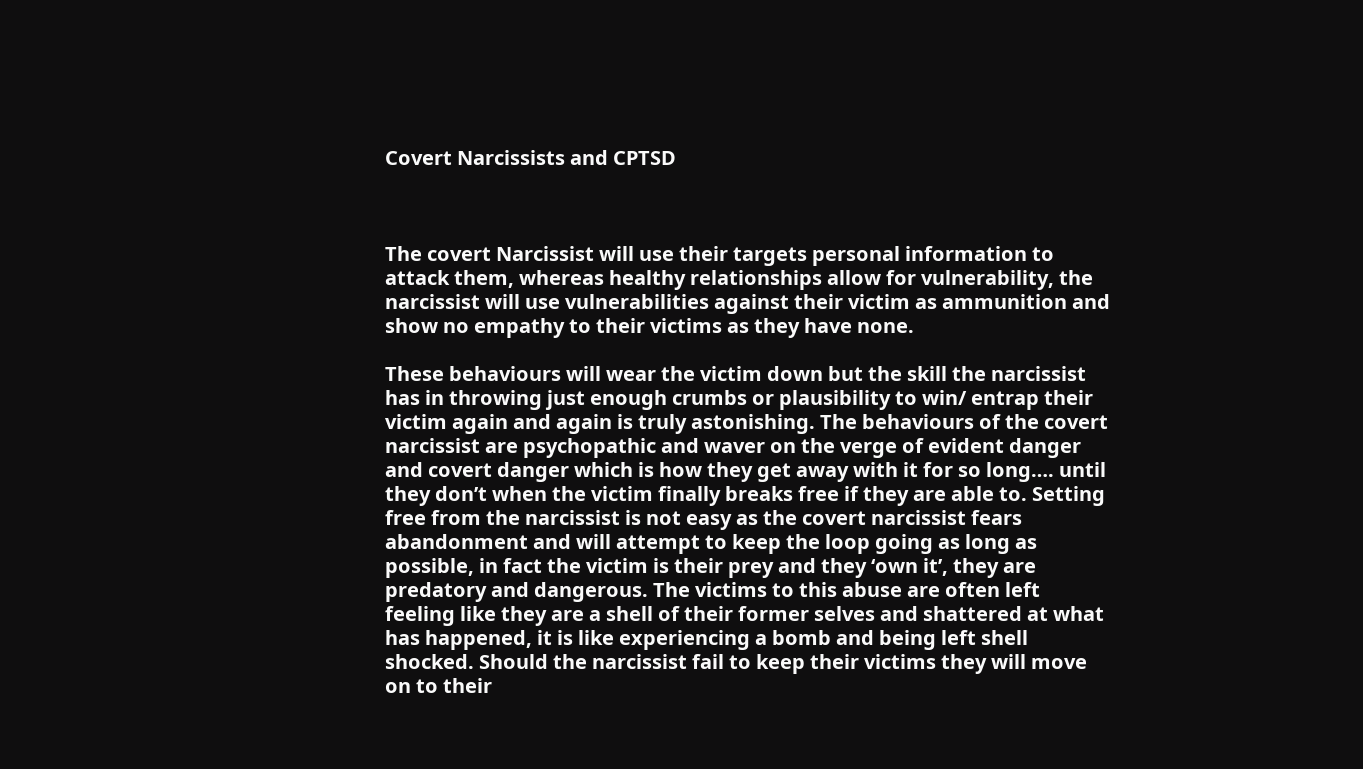Covert Narcissists and CPTSD



The covert Narcissist will use their targets personal information to attack them, whereas healthy relationships allow for vulnerability, the narcissist will use vulnerabilities against their victim as ammunition and show no empathy to their victims as they have none.

These behaviours will wear the victim down but the skill the narcissist has in throwing just enough crumbs or plausibility to win/ entrap their victim again and again is truly astonishing. The behaviours of the covert narcissist are psychopathic and waver on the verge of evident danger and covert danger which is how they get away with it for so long…. until they don’t when the victim finally breaks free if they are able to. Setting free from the narcissist is not easy as the covert narcissist fears abandonment and will attempt to keep the loop going as long as possible, in fact the victim is their prey and they ‘own it’, they are predatory and dangerous. The victims to this abuse are often left feeling like they are a shell of their former selves and shattered at what has happened, it is like experiencing a bomb and being left shell shocked. Should the narcissist fail to keep their victims they will move on to their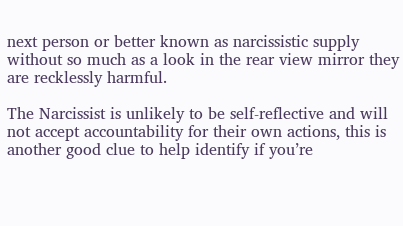next person or better known as narcissistic supply without so much as a look in the rear view mirror they are recklessly harmful.

The Narcissist is unlikely to be self-reflective and will not accept accountability for their own actions, this is another good clue to help identify if you’re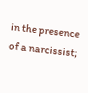in the presence of a narcissist;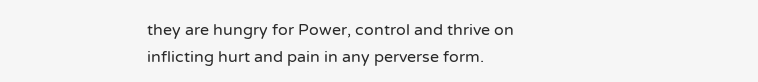they are hungry for Power, control and thrive on inflicting hurt and pain in any perverse form.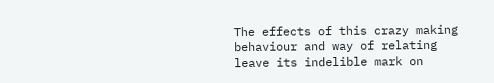The effects of this crazy making behaviour and way of relating leave its indelible mark on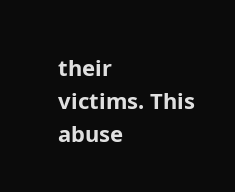their victims. This abuse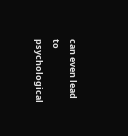can even lead to psychological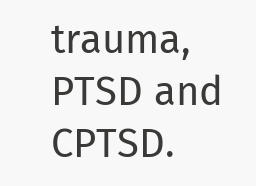trauma, PTSD and CPTSD.